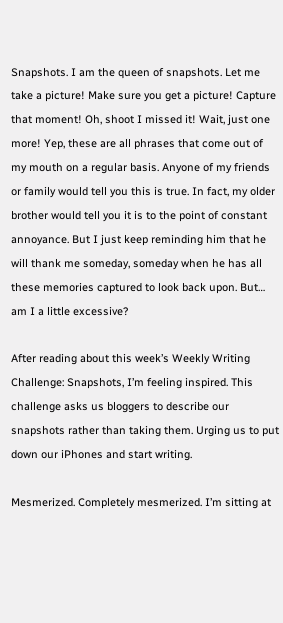Snapshots. I am the queen of snapshots. Let me take a picture! Make sure you get a picture! Capture that moment! Oh, shoot I missed it! Wait, just one more! Yep, these are all phrases that come out of my mouth on a regular basis. Anyone of my friends or family would tell you this is true. In fact, my older brother would tell you it is to the point of constant annoyance. But I just keep reminding him that he will thank me someday, someday when he has all these memories captured to look back upon. But… am I a little excessive?

After reading about this week’s Weekly Writing Challenge: Snapshots, I’m feeling inspired. This challenge asks us bloggers to describe our snapshots rather than taking them. Urging us to put down our iPhones and start writing.

Mesmerized. Completely mesmerized. I’m sitting at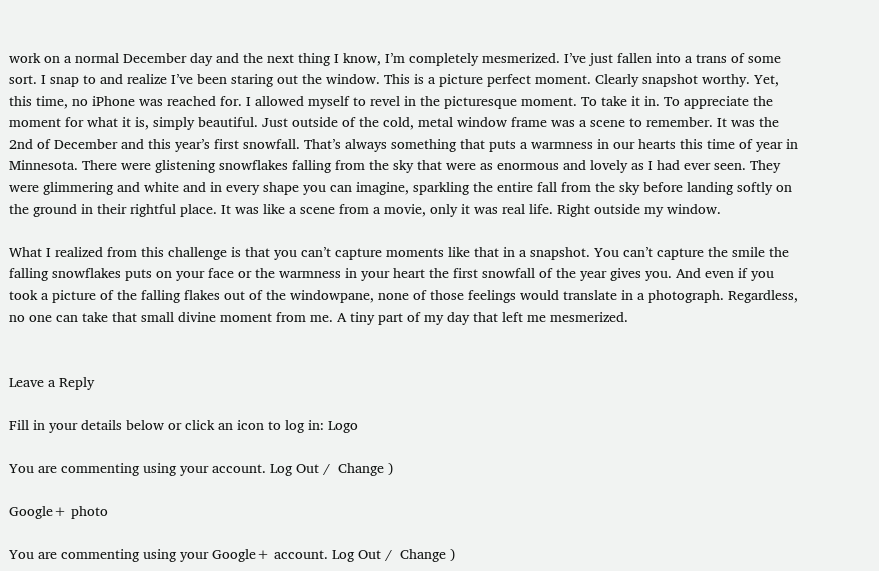work on a normal December day and the next thing I know, I’m completely mesmerized. I’ve just fallen into a trans of some sort. I snap to and realize I’ve been staring out the window. This is a picture perfect moment. Clearly snapshot worthy. Yet, this time, no iPhone was reached for. I allowed myself to revel in the picturesque moment. To take it in. To appreciate the moment for what it is, simply beautiful. Just outside of the cold, metal window frame was a scene to remember. It was the 2nd of December and this year’s first snowfall. That’s always something that puts a warmness in our hearts this time of year in Minnesota. There were glistening snowflakes falling from the sky that were as enormous and lovely as I had ever seen. They were glimmering and white and in every shape you can imagine, sparkling the entire fall from the sky before landing softly on the ground in their rightful place. It was like a scene from a movie, only it was real life. Right outside my window.

What I realized from this challenge is that you can’t capture moments like that in a snapshot. You can’t capture the smile the falling snowflakes puts on your face or the warmness in your heart the first snowfall of the year gives you. And even if you took a picture of the falling flakes out of the windowpane, none of those feelings would translate in a photograph. Regardless, no one can take that small divine moment from me. A tiny part of my day that left me mesmerized.


Leave a Reply

Fill in your details below or click an icon to log in: Logo

You are commenting using your account. Log Out /  Change )

Google+ photo

You are commenting using your Google+ account. Log Out /  Change )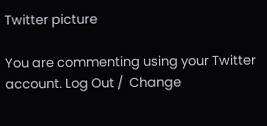Twitter picture

You are commenting using your Twitter account. Log Out /  Change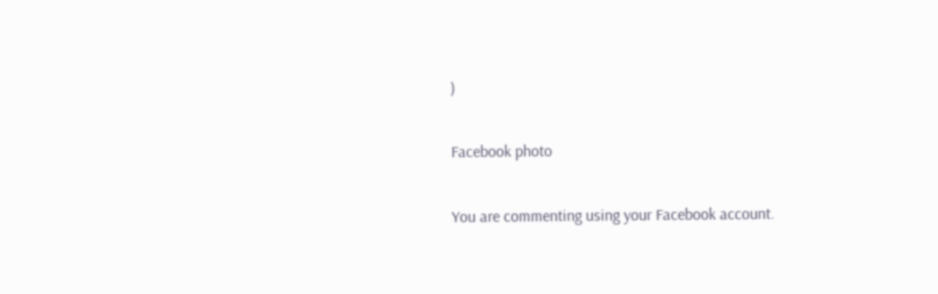)

Facebook photo

You are commenting using your Facebook account.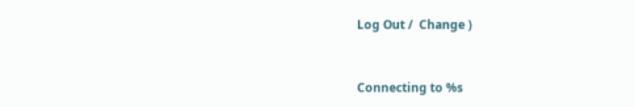Log Out /  Change )


Connecting to %s